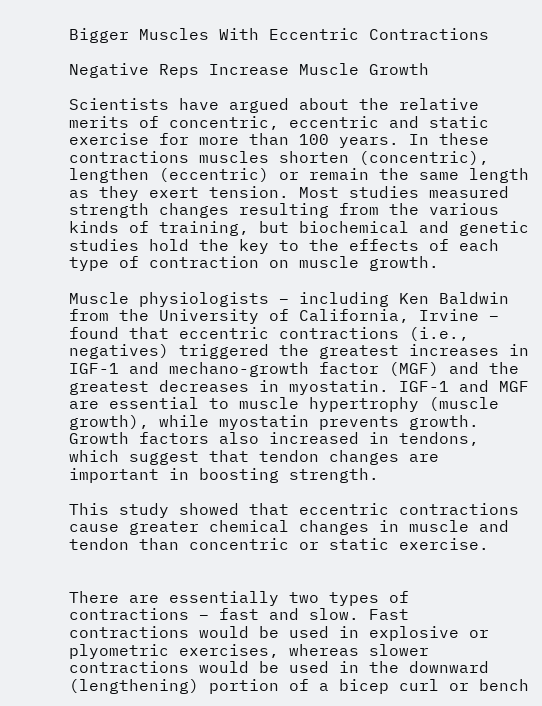Bigger Muscles With Eccentric Contractions

Negative Reps Increase Muscle Growth

Scientists have argued about the relative merits of concentric, eccentric and static exercise for more than 100 years. In these contractions muscles shorten (concentric), lengthen (eccentric) or remain the same length as they exert tension. Most studies measured strength changes resulting from the various kinds of training, but biochemical and genetic studies hold the key to the effects of each type of contraction on muscle growth.

Muscle physiologists – including Ken Baldwin from the University of California, Irvine – found that eccentric contractions (i.e., negatives) triggered the greatest increases in IGF-1 and mechano-growth factor (MGF) and the greatest decreases in myostatin. IGF-1 and MGF are essential to muscle hypertrophy (muscle growth), while myostatin prevents growth. Growth factors also increased in tendons, which suggest that tendon changes are important in boosting strength.

This study showed that eccentric contractions cause greater chemical changes in muscle and tendon than concentric or static exercise.


There are essentially two types of contractions – fast and slow. Fast contractions would be used in explosive or plyometric exercises, whereas slower contractions would be used in the downward (lengthening) portion of a bicep curl or bench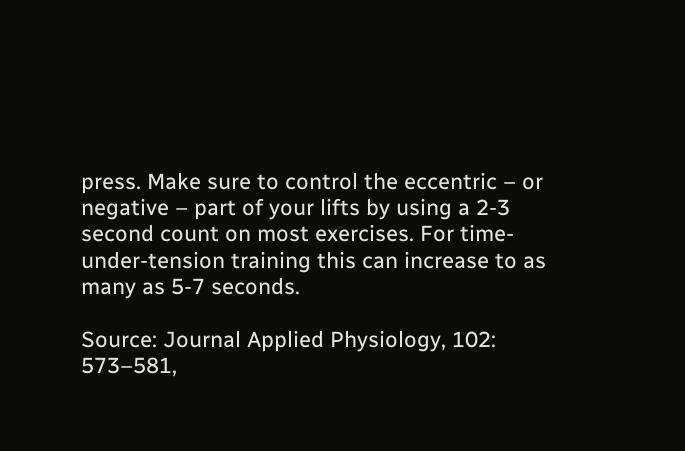press. Make sure to control the eccentric – or negative – part of your lifts by using a 2-3 second count on most exercises. For time-under-tension training this can increase to as many as 5-7 seconds.

Source: Journal Applied Physiology, 102: 573–581,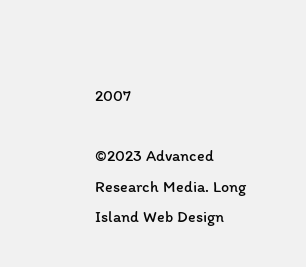2007

©2023 Advanced Research Media. Long Island Web Design